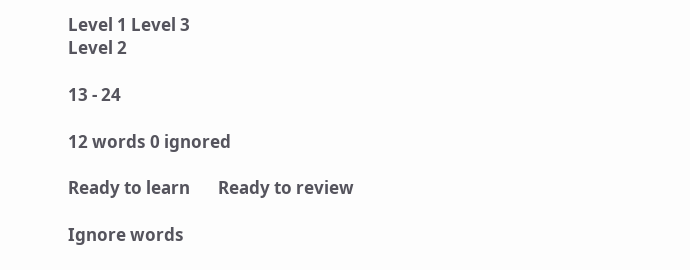Level 1 Level 3
Level 2

13 - 24

12 words 0 ignored

Ready to learn       Ready to review

Ignore words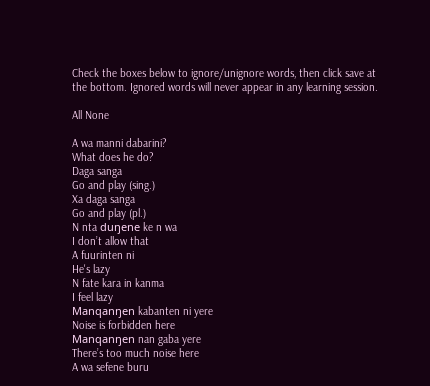Check the boxes below to ignore/unignore words, then click save at the bottom. Ignored words will never appear in any learning session.

All None

A wa manni dabarini?
What does he do?
Daga sanga
Go and play (sing.)
Xa daga sanga
Go and play (pl.)
N nta duŋene ke n wa
I don’t allow that
A fuurinten ni
He's lazy
N fate kara in kanma
I feel lazy
Manqanŋen kabanten ni yere
Noise is forbidden here
Manqanŋen nan gaba yere
There’s too much noise here
A wa sefene buru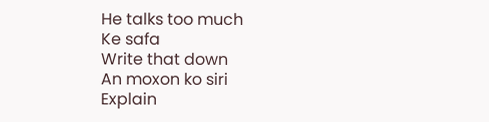He talks too much
Ke safa
Write that down
An moxon ko siri
Explain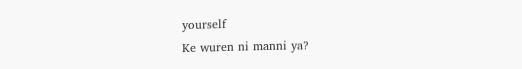yourself
Ke wuren ni manni ya?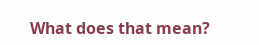What does that mean?